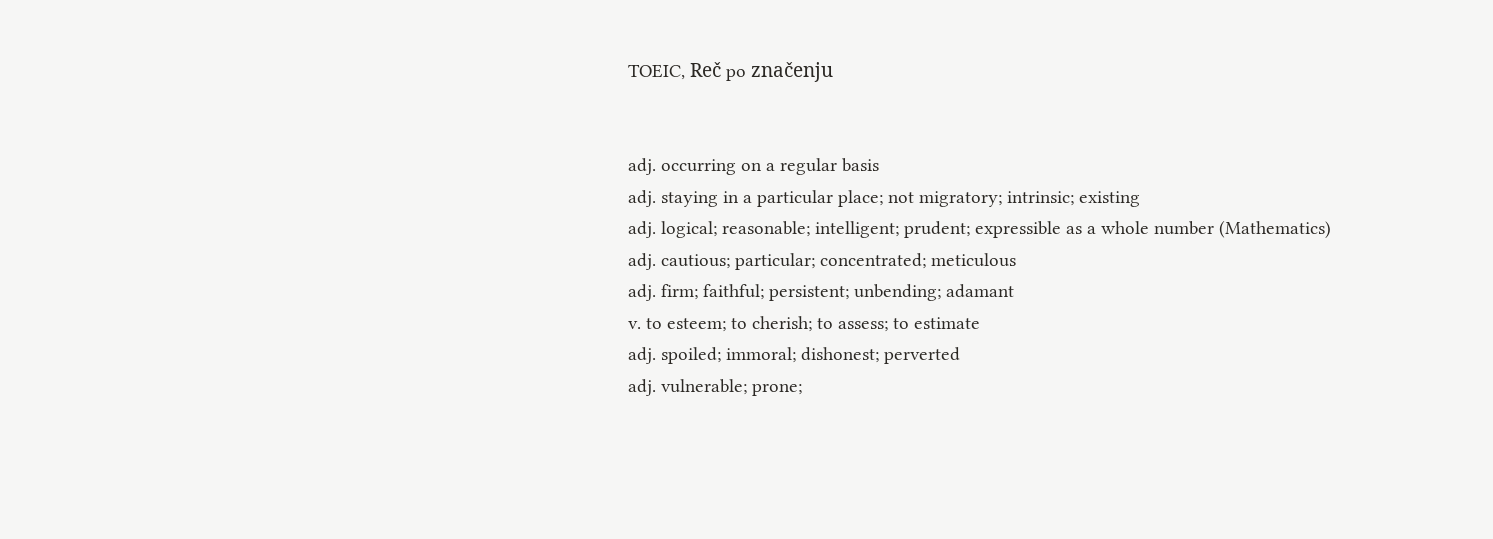TOEIC, Reč po značenju


adj. occurring on a regular basis
adj. staying in a particular place; not migratory; intrinsic; existing
adj. logical; reasonable; intelligent; prudent; expressible as a whole number (Mathematics)
adj. cautious; particular; concentrated; meticulous
adj. firm; faithful; persistent; unbending; adamant
v. to esteem; to cherish; to assess; to estimate
adj. spoiled; immoral; dishonest; perverted
adj. vulnerable; prone;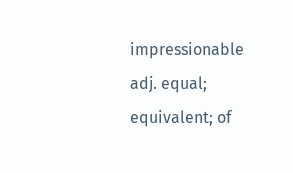impressionable
adj. equal; equivalent; of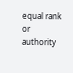equal rank or authority